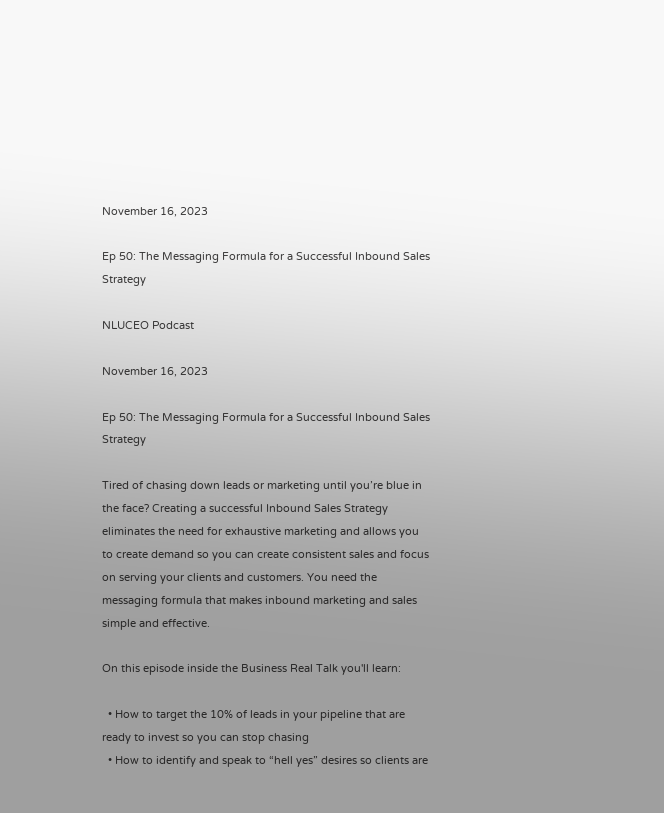November 16, 2023

Ep 50: The Messaging Formula for a Successful Inbound Sales Strategy

NLUCEO Podcast

November 16, 2023

Ep 50: The Messaging Formula for a Successful Inbound Sales Strategy

Tired of chasing down leads or marketing until you’re blue in the face? Creating a successful Inbound Sales Strategy eliminates the need for exhaustive marketing and allows you to create demand so you can create consistent sales and focus on serving your clients and customers. You need the messaging formula that makes inbound marketing and sales simple and effective.

On this episode inside the Business Real Talk you'll learn:

  • How to target the 10% of leads in your pipeline that are ready to invest so you can stop chasing
  • How to identify and speak to “hell yes” desires so clients are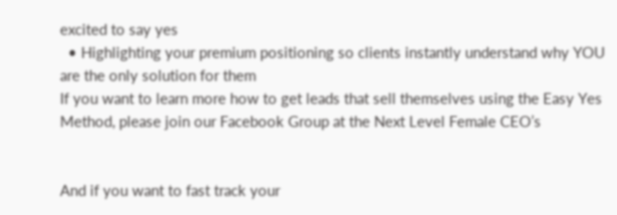excited to say yes
  • Highlighting your premium positioning so clients instantly understand why YOU are the only solution for them
If you want to learn more how to get leads that sell themselves using the Easy Yes Method, please join our Facebook Group at the Next Level Female CEO’s


And if you want to fast track your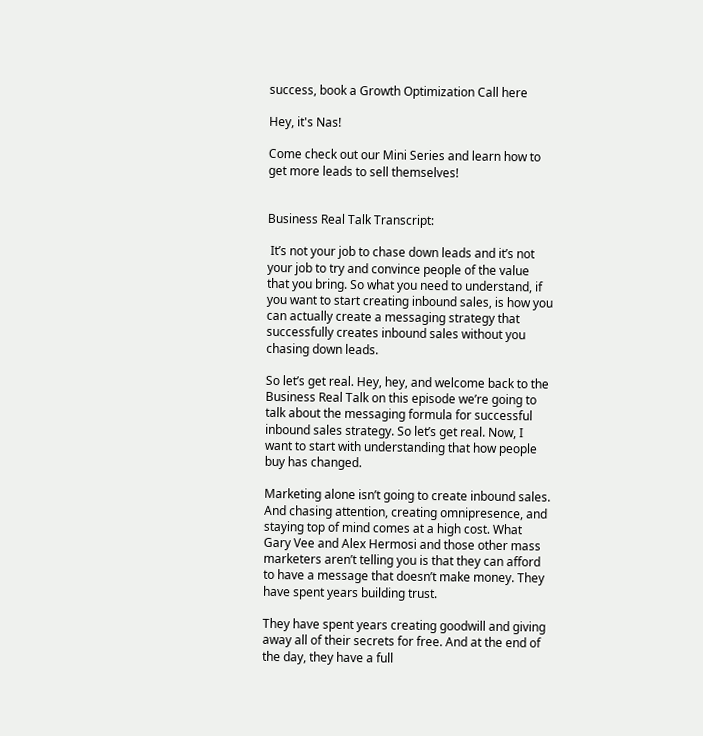success, book a Growth Optimization Call here

Hey, it's Nas!

Come check out our Mini Series and learn how to get more leads to sell themselves!


Business Real Talk Transcript:

 It’s not your job to chase down leads and it’s not your job to try and convince people of the value that you bring. So what you need to understand, if you want to start creating inbound sales, is how you can actually create a messaging strategy that successfully creates inbound sales without you chasing down leads.

So let’s get real. Hey, hey, and welcome back to the Business Real Talk on this episode we’re going to talk about the messaging formula for successful inbound sales strategy. So let’s get real. Now, I want to start with understanding that how people buy has changed.

Marketing alone isn’t going to create inbound sales. And chasing attention, creating omnipresence, and staying top of mind comes at a high cost. What Gary Vee and Alex Hermosi and those other mass marketers aren’t telling you is that they can afford to have a message that doesn’t make money. They have spent years building trust.

They have spent years creating goodwill and giving away all of their secrets for free. And at the end of the day, they have a full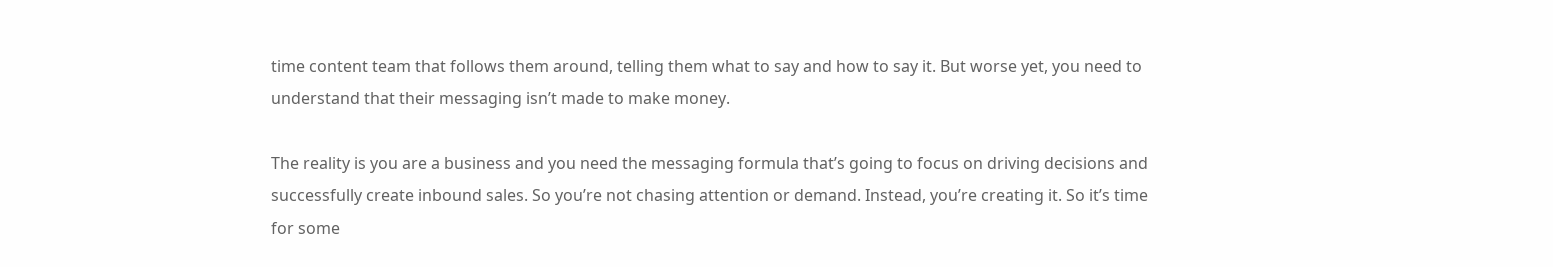time content team that follows them around, telling them what to say and how to say it. But worse yet, you need to understand that their messaging isn’t made to make money.

The reality is you are a business and you need the messaging formula that’s going to focus on driving decisions and successfully create inbound sales. So you’re not chasing attention or demand. Instead, you’re creating it. So it’s time for some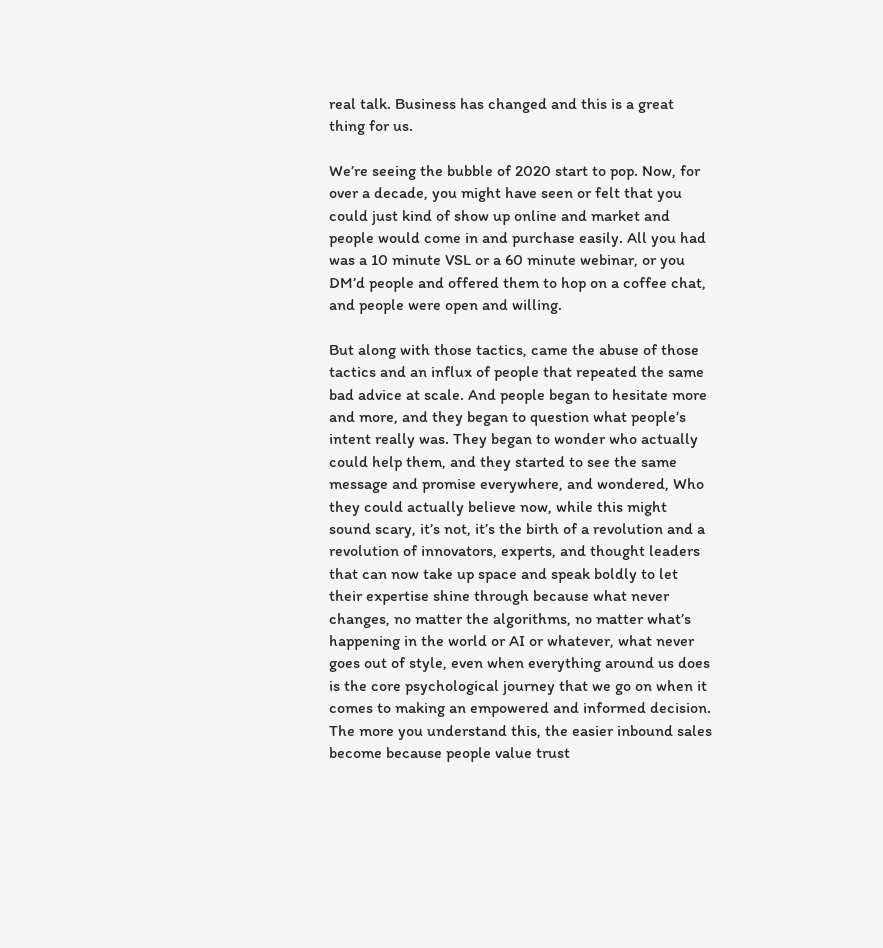real talk. Business has changed and this is a great thing for us.

We’re seeing the bubble of 2020 start to pop. Now, for over a decade, you might have seen or felt that you could just kind of show up online and market and people would come in and purchase easily. All you had was a 10 minute VSL or a 60 minute webinar, or you DM’d people and offered them to hop on a coffee chat, and people were open and willing.

But along with those tactics, came the abuse of those tactics and an influx of people that repeated the same bad advice at scale. And people began to hesitate more and more, and they began to question what people’s intent really was. They began to wonder who actually could help them, and they started to see the same message and promise everywhere, and wondered, Who they could actually believe now, while this might sound scary, it’s not, it’s the birth of a revolution and a revolution of innovators, experts, and thought leaders that can now take up space and speak boldly to let their expertise shine through because what never changes, no matter the algorithms, no matter what’s happening in the world or AI or whatever, what never goes out of style, even when everything around us does is the core psychological journey that we go on when it comes to making an empowered and informed decision. The more you understand this, the easier inbound sales become because people value trust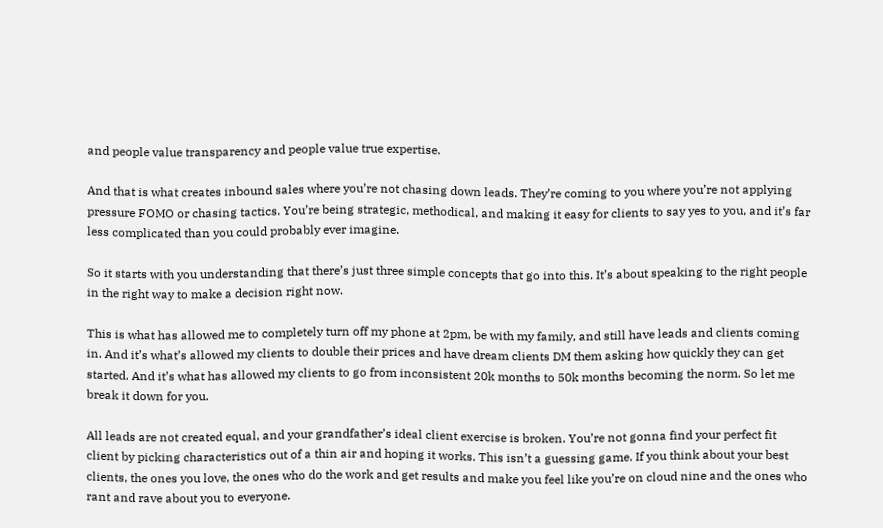and people value transparency and people value true expertise.

And that is what creates inbound sales where you’re not chasing down leads. They’re coming to you where you’re not applying pressure FOMO or chasing tactics. You’re being strategic, methodical, and making it easy for clients to say yes to you, and it’s far less complicated than you could probably ever imagine.

So it starts with you understanding that there’s just three simple concepts that go into this. It’s about speaking to the right people in the right way to make a decision right now.

This is what has allowed me to completely turn off my phone at 2pm, be with my family, and still have leads and clients coming in. And it’s what’s allowed my clients to double their prices and have dream clients DM them asking how quickly they can get started. And it’s what has allowed my clients to go from inconsistent 20k months to 50k months becoming the norm. So let me break it down for you.

All leads are not created equal, and your grandfather’s ideal client exercise is broken. You’re not gonna find your perfect fit client by picking characteristics out of a thin air and hoping it works. This isn’t a guessing game. If you think about your best clients, the ones you love, the ones who do the work and get results and make you feel like you’re on cloud nine and the ones who rant and rave about you to everyone.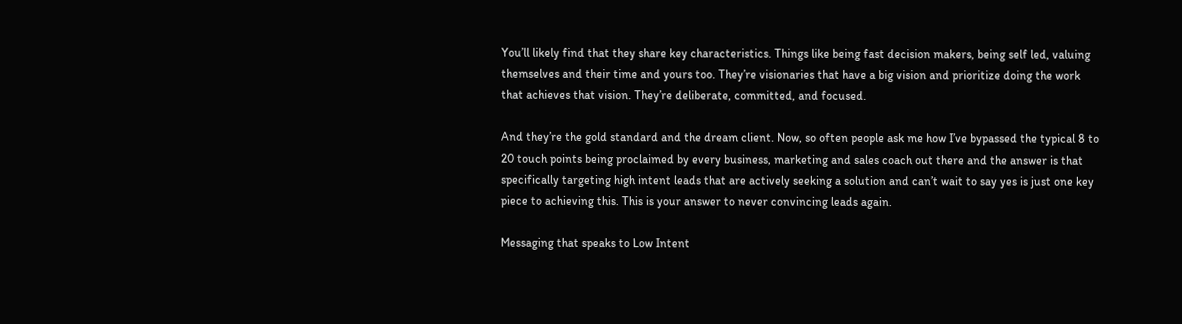You’ll likely find that they share key characteristics. Things like being fast decision makers, being self led, valuing themselves and their time and yours too. They’re visionaries that have a big vision and prioritize doing the work that achieves that vision. They’re deliberate, committed, and focused.

And they’re the gold standard and the dream client. Now, so often people ask me how I’ve bypassed the typical 8 to 20 touch points being proclaimed by every business, marketing and sales coach out there and the answer is that specifically targeting high intent leads that are actively seeking a solution and can’t wait to say yes is just one key piece to achieving this. This is your answer to never convincing leads again.

Messaging that speaks to Low Intent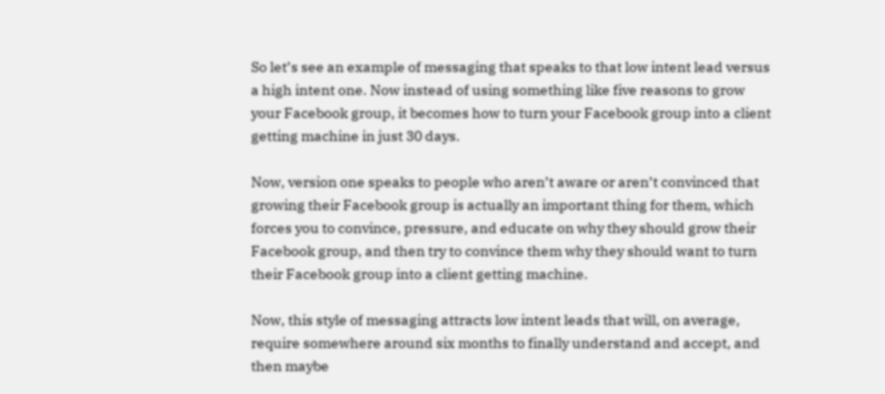So let’s see an example of messaging that speaks to that low intent lead versus a high intent one. Now instead of using something like five reasons to grow your Facebook group, it becomes how to turn your Facebook group into a client getting machine in just 30 days.

Now, version one speaks to people who aren’t aware or aren’t convinced that growing their Facebook group is actually an important thing for them, which forces you to convince, pressure, and educate on why they should grow their Facebook group, and then try to convince them why they should want to turn their Facebook group into a client getting machine.

Now, this style of messaging attracts low intent leads that will, on average, require somewhere around six months to finally understand and accept, and then maybe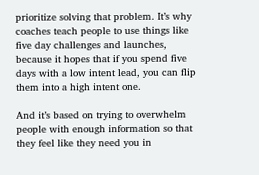prioritize solving that problem. It’s why coaches teach people to use things like five day challenges and launches, because it hopes that if you spend five days with a low intent lead, you can flip them into a high intent one.

And it’s based on trying to overwhelm people with enough information so that they feel like they need you in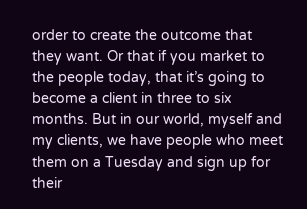order to create the outcome that they want. Or that if you market to the people today, that it’s going to become a client in three to six months. But in our world, myself and my clients, we have people who meet them on a Tuesday and sign up for their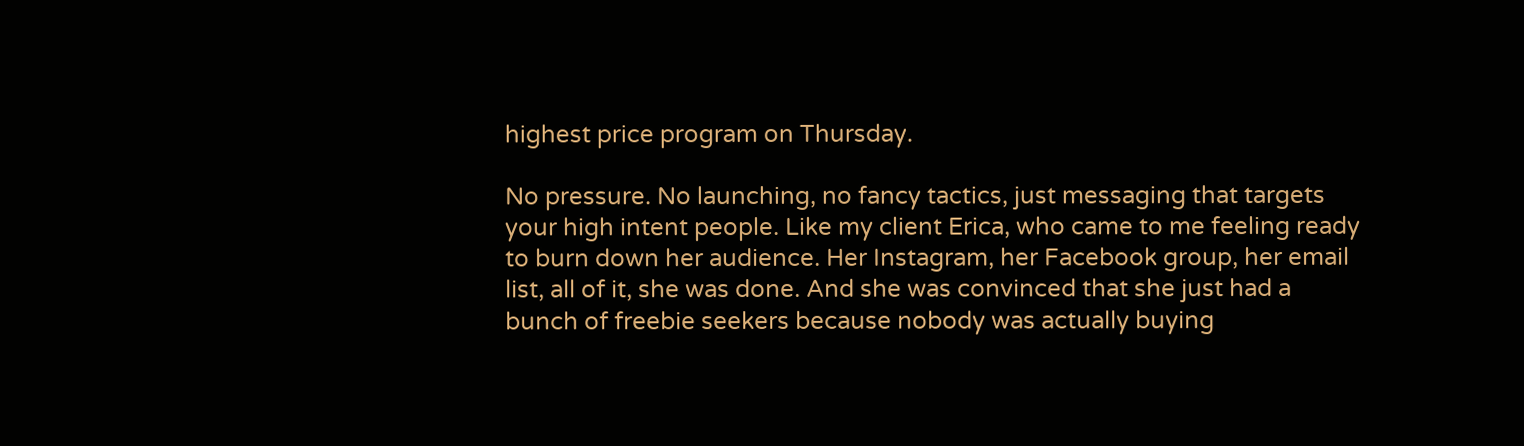highest price program on Thursday.

No pressure. No launching, no fancy tactics, just messaging that targets your high intent people. Like my client Erica, who came to me feeling ready to burn down her audience. Her Instagram, her Facebook group, her email list, all of it, she was done. And she was convinced that she just had a bunch of freebie seekers because nobody was actually buying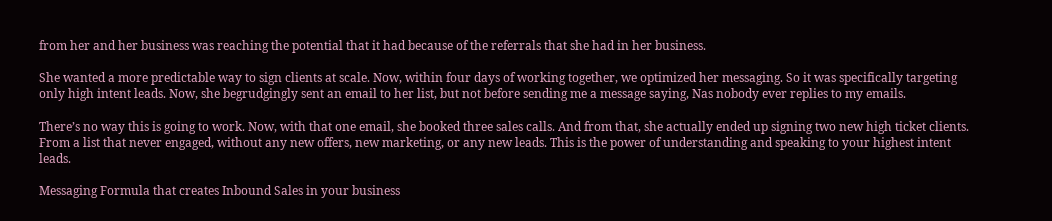from her and her business was reaching the potential that it had because of the referrals that she had in her business.

She wanted a more predictable way to sign clients at scale. Now, within four days of working together, we optimized her messaging. So it was specifically targeting only high intent leads. Now, she begrudgingly sent an email to her list, but not before sending me a message saying, Nas nobody ever replies to my emails.

There’s no way this is going to work. Now, with that one email, she booked three sales calls. And from that, she actually ended up signing two new high ticket clients. From a list that never engaged, without any new offers, new marketing, or any new leads. This is the power of understanding and speaking to your highest intent leads.

Messaging Formula that creates Inbound Sales in your business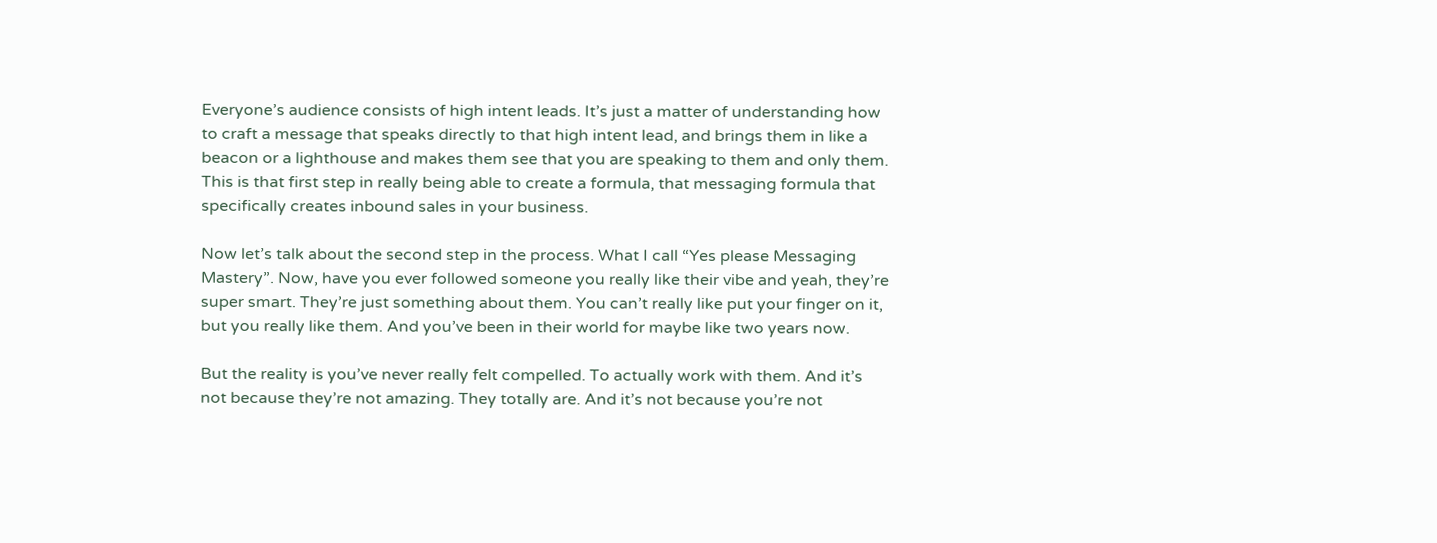Everyone’s audience consists of high intent leads. It’s just a matter of understanding how to craft a message that speaks directly to that high intent lead, and brings them in like a beacon or a lighthouse and makes them see that you are speaking to them and only them. This is that first step in really being able to create a formula, that messaging formula that specifically creates inbound sales in your business.

Now let’s talk about the second step in the process. What I call “Yes please Messaging Mastery”. Now, have you ever followed someone you really like their vibe and yeah, they’re super smart. They’re just something about them. You can’t really like put your finger on it, but you really like them. And you’ve been in their world for maybe like two years now.

But the reality is you’ve never really felt compelled. To actually work with them. And it’s not because they’re not amazing. They totally are. And it’s not because you’re not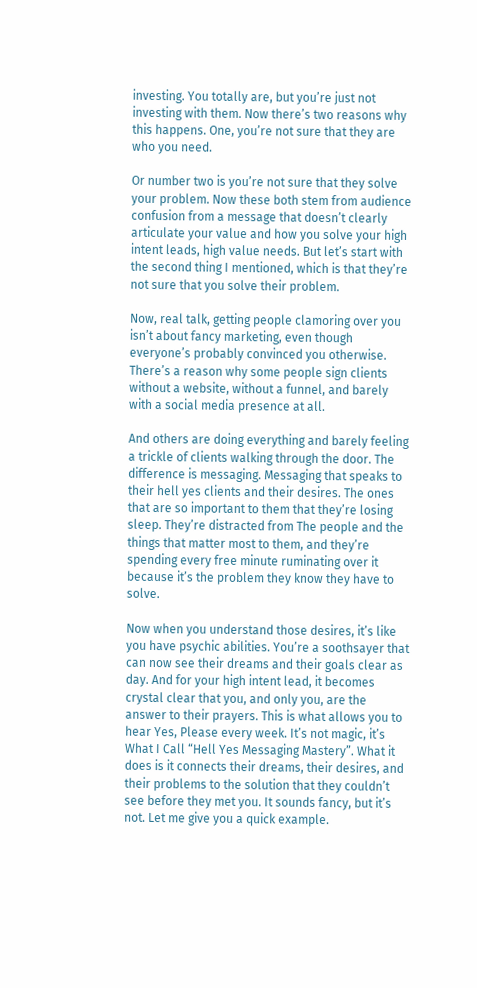investing. You totally are, but you’re just not investing with them. Now there’s two reasons why this happens. One, you’re not sure that they are who you need.

Or number two is you’re not sure that they solve your problem. Now these both stem from audience confusion from a message that doesn’t clearly articulate your value and how you solve your high intent leads, high value needs. But let’s start with the second thing I mentioned, which is that they’re not sure that you solve their problem.

Now, real talk, getting people clamoring over you isn’t about fancy marketing, even though everyone’s probably convinced you otherwise. There’s a reason why some people sign clients without a website, without a funnel, and barely with a social media presence at all.

And others are doing everything and barely feeling a trickle of clients walking through the door. The difference is messaging. Messaging that speaks to their hell yes clients and their desires. The ones that are so important to them that they’re losing sleep. They’re distracted from The people and the things that matter most to them, and they’re spending every free minute ruminating over it because it’s the problem they know they have to solve.

Now when you understand those desires, it’s like you have psychic abilities. You’re a soothsayer that can now see their dreams and their goals clear as day. And for your high intent lead, it becomes crystal clear that you, and only you, are the answer to their prayers. This is what allows you to hear Yes, Please every week. It’s not magic, it’s What I Call “Hell Yes Messaging Mastery”. What it does is it connects their dreams, their desires, and their problems to the solution that they couldn’t see before they met you. It sounds fancy, but it’s not. Let me give you a quick example.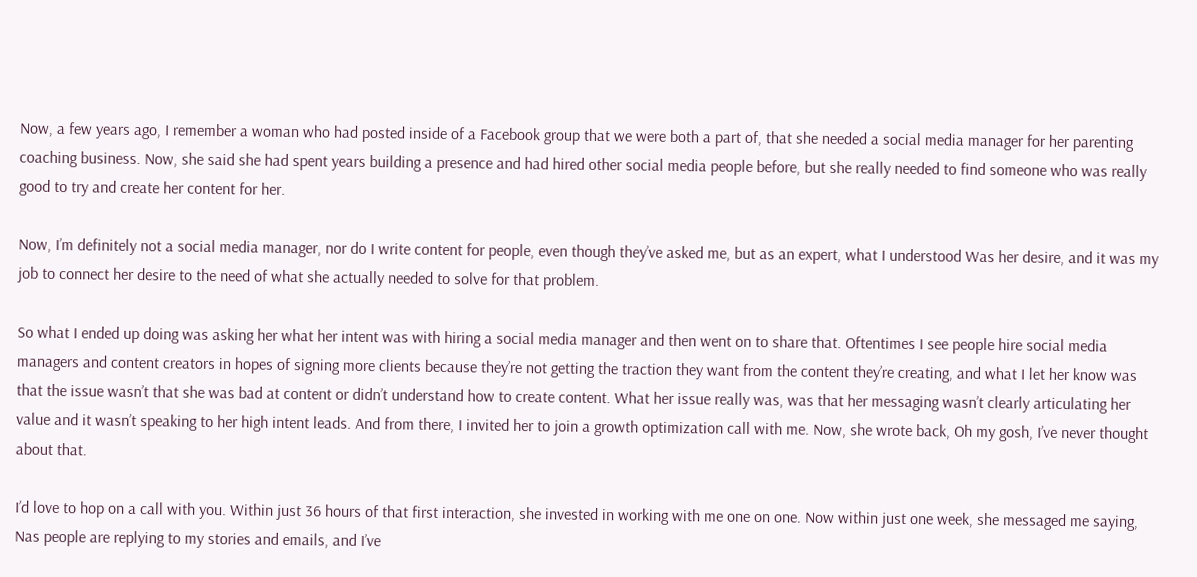Now, a few years ago, I remember a woman who had posted inside of a Facebook group that we were both a part of, that she needed a social media manager for her parenting coaching business. Now, she said she had spent years building a presence and had hired other social media people before, but she really needed to find someone who was really good to try and create her content for her.

Now, I’m definitely not a social media manager, nor do I write content for people, even though they’ve asked me, but as an expert, what I understood Was her desire, and it was my job to connect her desire to the need of what she actually needed to solve for that problem.

So what I ended up doing was asking her what her intent was with hiring a social media manager and then went on to share that. Oftentimes I see people hire social media managers and content creators in hopes of signing more clients because they’re not getting the traction they want from the content they’re creating, and what I let her know was that the issue wasn’t that she was bad at content or didn’t understand how to create content. What her issue really was, was that her messaging wasn’t clearly articulating her value and it wasn’t speaking to her high intent leads. And from there, I invited her to join a growth optimization call with me. Now, she wrote back, Oh my gosh, I’ve never thought about that.

I’d love to hop on a call with you. Within just 36 hours of that first interaction, she invested in working with me one on one. Now within just one week, she messaged me saying, Nas people are replying to my stories and emails, and I’ve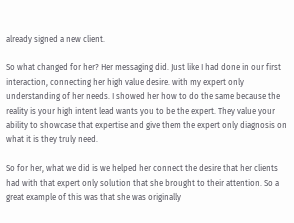already signed a new client.

So what changed for her? Her messaging did. Just like I had done in our first interaction, connecting her high value desire. with my expert only understanding of her needs. I showed her how to do the same because the reality is your high intent lead wants you to be the expert. They value your ability to showcase that expertise and give them the expert only diagnosis on what it is they truly need.

So for her, what we did is we helped her connect the desire that her clients had with that expert only solution that she brought to their attention. So a great example of this was that she was originally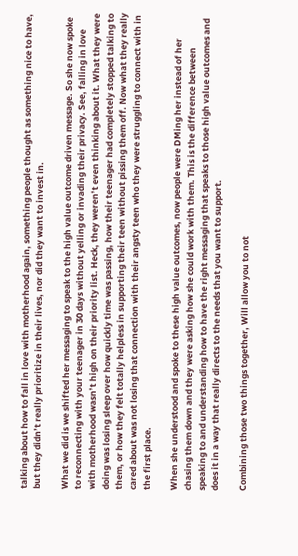talking about how to fall in love with motherhood again, something people thought as something nice to have, but they didn’t really prioritize in their lives, nor did they want to invest in.

What we did is we shifted her messaging to speak to the high value outcome driven message. So she now spoke to reconnecting with your teenager in 30 days without yelling or invading their privacy. See, falling in love with motherhood wasn’t high on their priority list. Heck, they weren’t even thinking about it. What they were doing was losing sleep over how quickly time was passing, how their teenager had completely stopped talking to them, or how they felt totally helpless in supporting their teen without pissing them off. Now what they really cared about was not losing that connection with their angsty teen who they were struggling to connect with in the first place.

When she understood and spoke to these high value outcomes, now people were DMing her instead of her chasing them down and they were asking how she could work with them. This is the difference between speaking to and understanding how to have the right messaging that speaks to those high value outcomes and does it in a way that really directs to the needs that you want to support.

Combining those two things together, Will allow you to not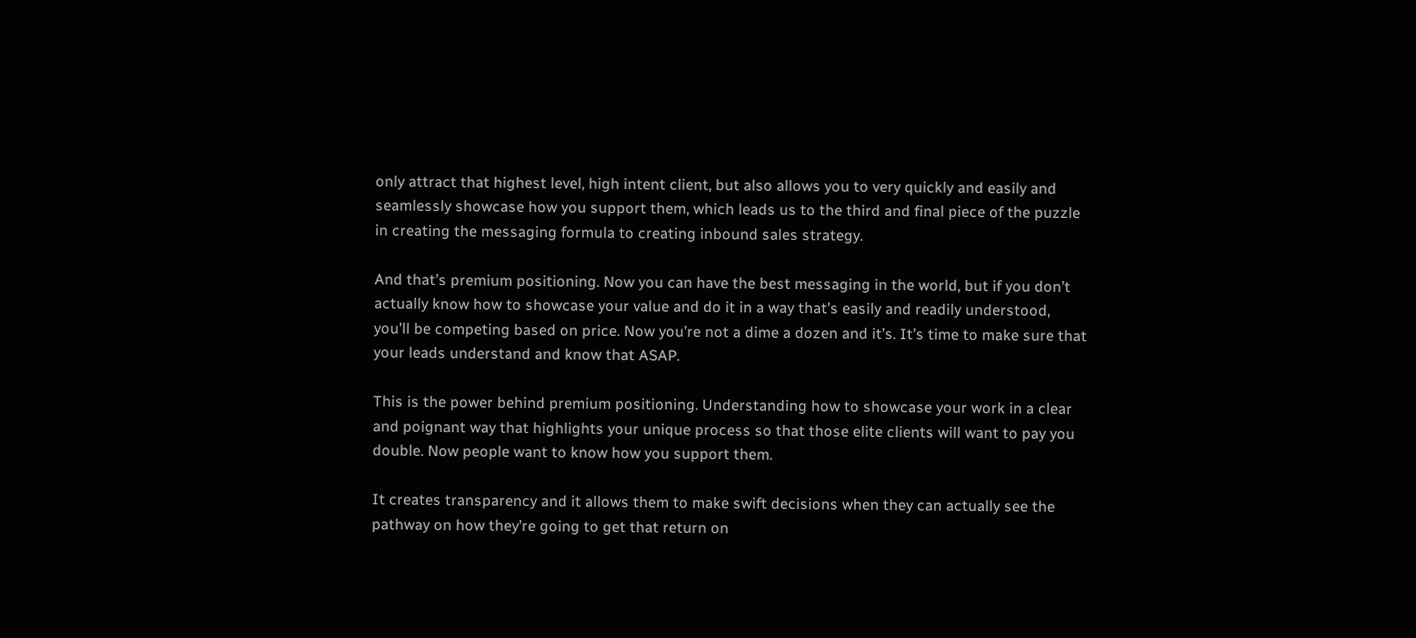only attract that highest level, high intent client, but also allows you to very quickly and easily and seamlessly showcase how you support them, which leads us to the third and final piece of the puzzle in creating the messaging formula to creating inbound sales strategy.

And that’s premium positioning. Now you can have the best messaging in the world, but if you don’t actually know how to showcase your value and do it in a way that’s easily and readily understood, you’ll be competing based on price. Now you’re not a dime a dozen and it’s. It’s time to make sure that your leads understand and know that ASAP.

This is the power behind premium positioning. Understanding how to showcase your work in a clear and poignant way that highlights your unique process so that those elite clients will want to pay you double. Now people want to know how you support them.

It creates transparency and it allows them to make swift decisions when they can actually see the pathway on how they’re going to get that return on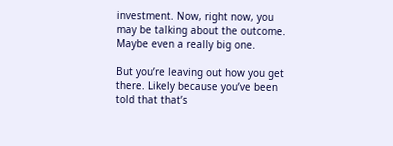investment. Now, right now, you may be talking about the outcome. Maybe even a really big one.

But you’re leaving out how you get there. Likely because you’ve been told that that’s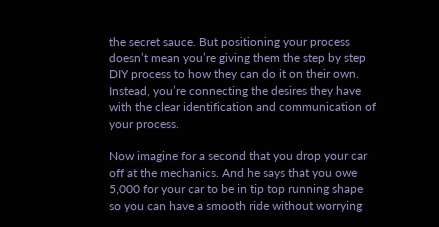the secret sauce. But positioning your process doesn’t mean you’re giving them the step by step DIY process to how they can do it on their own. Instead, you’re connecting the desires they have with the clear identification and communication of your process.

Now imagine for a second that you drop your car off at the mechanics. And he says that you owe 5,000 for your car to be in tip top running shape so you can have a smooth ride without worrying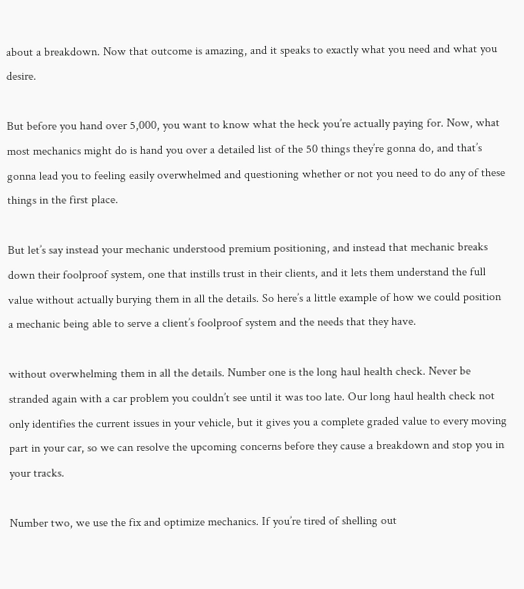about a breakdown. Now that outcome is amazing, and it speaks to exactly what you need and what you desire.

But before you hand over 5,000, you want to know what the heck you’re actually paying for. Now, what most mechanics might do is hand you over a detailed list of the 50 things they’re gonna do, and that’s gonna lead you to feeling easily overwhelmed and questioning whether or not you need to do any of these things in the first place.

But let’s say instead your mechanic understood premium positioning, and instead that mechanic breaks down their foolproof system, one that instills trust in their clients, and it lets them understand the full value without actually burying them in all the details. So here’s a little example of how we could position a mechanic being able to serve a client’s foolproof system and the needs that they have.

without overwhelming them in all the details. Number one is the long haul health check. Never be stranded again with a car problem you couldn’t see until it was too late. Our long haul health check not only identifies the current issues in your vehicle, but it gives you a complete graded value to every moving part in your car, so we can resolve the upcoming concerns before they cause a breakdown and stop you in your tracks.

Number two, we use the fix and optimize mechanics. If you’re tired of shelling out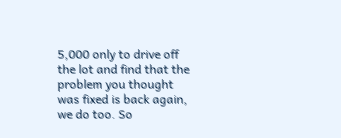5,000 only to drive off the lot and find that the problem you thought was fixed is back again, we do too. So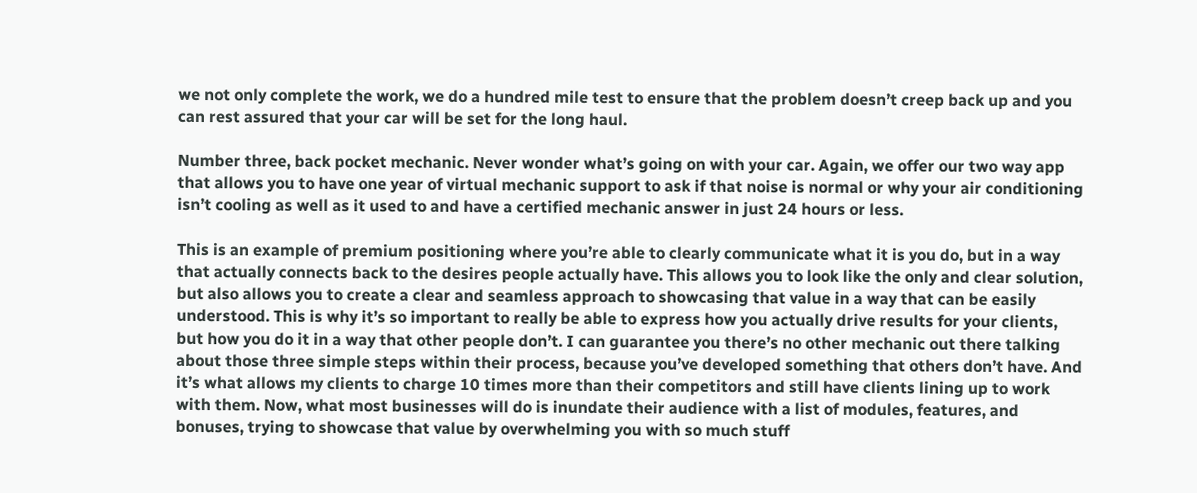we not only complete the work, we do a hundred mile test to ensure that the problem doesn’t creep back up and you can rest assured that your car will be set for the long haul.

Number three, back pocket mechanic. Never wonder what’s going on with your car. Again, we offer our two way app that allows you to have one year of virtual mechanic support to ask if that noise is normal or why your air conditioning isn’t cooling as well as it used to and have a certified mechanic answer in just 24 hours or less.

This is an example of premium positioning where you’re able to clearly communicate what it is you do, but in a way that actually connects back to the desires people actually have. This allows you to look like the only and clear solution, but also allows you to create a clear and seamless approach to showcasing that value in a way that can be easily understood. This is why it’s so important to really be able to express how you actually drive results for your clients, but how you do it in a way that other people don’t. I can guarantee you there’s no other mechanic out there talking about those three simple steps within their process, because you’ve developed something that others don’t have. And it’s what allows my clients to charge 10 times more than their competitors and still have clients lining up to work with them. Now, what most businesses will do is inundate their audience with a list of modules, features, and bonuses, trying to showcase that value by overwhelming you with so much stuff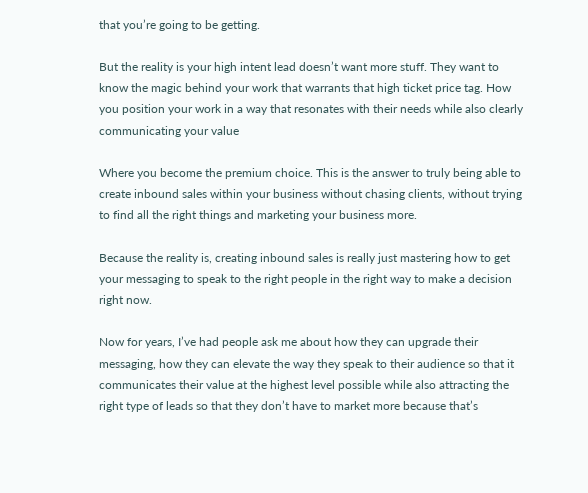that you’re going to be getting.

But the reality is your high intent lead doesn’t want more stuff. They want to know the magic behind your work that warrants that high ticket price tag. How you position your work in a way that resonates with their needs while also clearly communicating your value

Where you become the premium choice. This is the answer to truly being able to create inbound sales within your business without chasing clients, without trying to find all the right things and marketing your business more.

Because the reality is, creating inbound sales is really just mastering how to get your messaging to speak to the right people in the right way to make a decision right now.

Now for years, I’ve had people ask me about how they can upgrade their messaging, how they can elevate the way they speak to their audience so that it communicates their value at the highest level possible while also attracting the right type of leads so that they don’t have to market more because that’s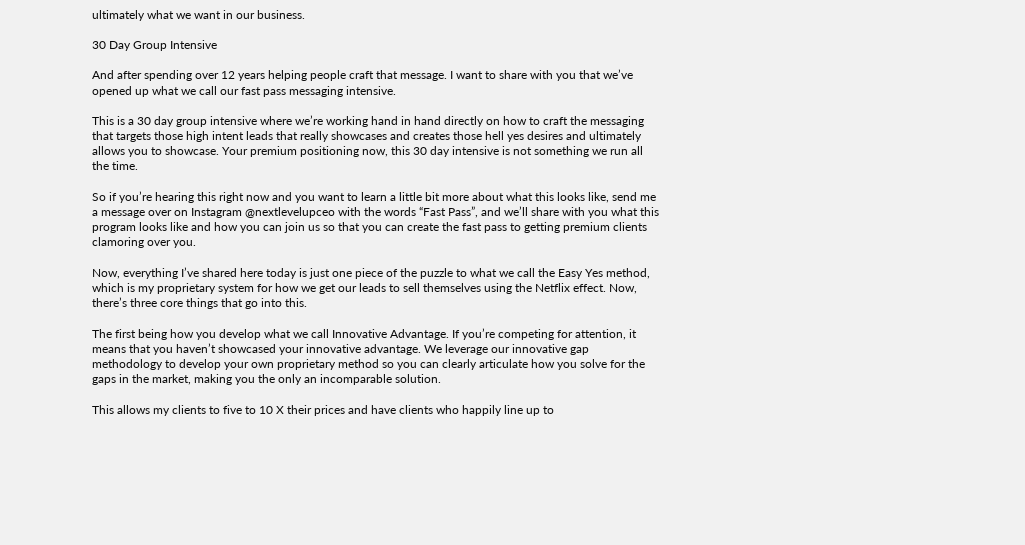ultimately what we want in our business.

30 Day Group Intensive

And after spending over 12 years helping people craft that message. I want to share with you that we’ve opened up what we call our fast pass messaging intensive.

This is a 30 day group intensive where we’re working hand in hand directly on how to craft the messaging that targets those high intent leads that really showcases and creates those hell yes desires and ultimately allows you to showcase. Your premium positioning now, this 30 day intensive is not something we run all the time.

So if you’re hearing this right now and you want to learn a little bit more about what this looks like, send me a message over on Instagram @nextlevelupceo with the words “Fast Pass”, and we’ll share with you what this program looks like and how you can join us so that you can create the fast pass to getting premium clients clamoring over you.

Now, everything I’ve shared here today is just one piece of the puzzle to what we call the Easy Yes method, which is my proprietary system for how we get our leads to sell themselves using the Netflix effect. Now, there’s three core things that go into this.

The first being how you develop what we call Innovative Advantage. If you’re competing for attention, it means that you haven’t showcased your innovative advantage. We leverage our innovative gap methodology to develop your own proprietary method so you can clearly articulate how you solve for the gaps in the market, making you the only an incomparable solution.

This allows my clients to five to 10 X their prices and have clients who happily line up to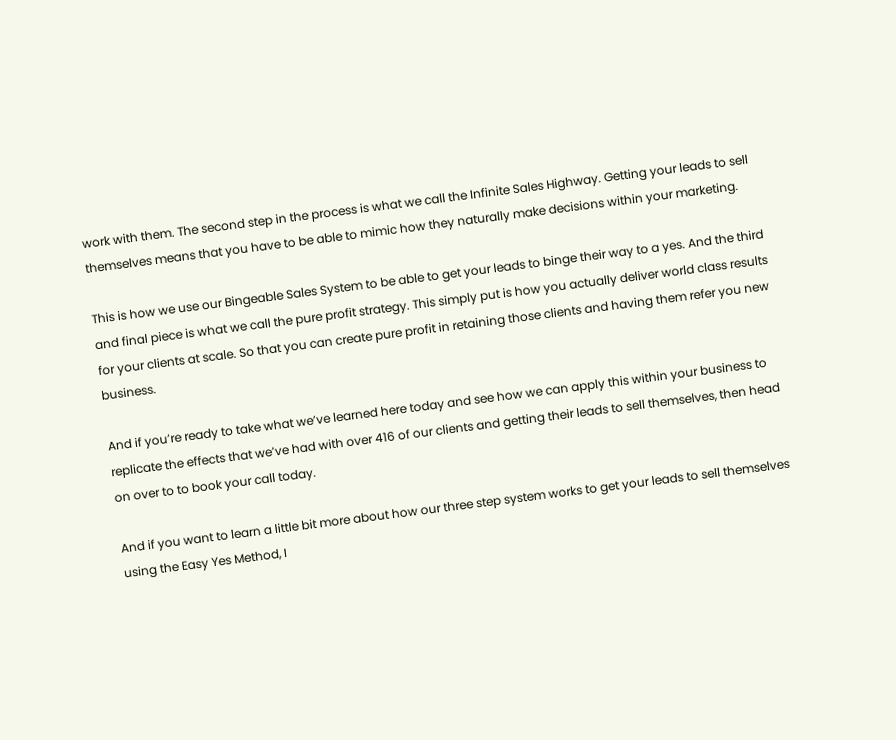work with them. The second step in the process is what we call the Infinite Sales Highway. Getting your leads to sell themselves means that you have to be able to mimic how they naturally make decisions within your marketing.

This is how we use our Bingeable Sales System to be able to get your leads to binge their way to a yes. And the third and final piece is what we call the pure profit strategy. This simply put is how you actually deliver world class results for your clients at scale. So that you can create pure profit in retaining those clients and having them refer you new business.

And if you’re ready to take what we’ve learned here today and see how we can apply this within your business to replicate the effects that we’ve had with over 416 of our clients and getting their leads to sell themselves, then head on over to to book your call today.

And if you want to learn a little bit more about how our three step system works to get your leads to sell themselves using the Easy Yes Method, I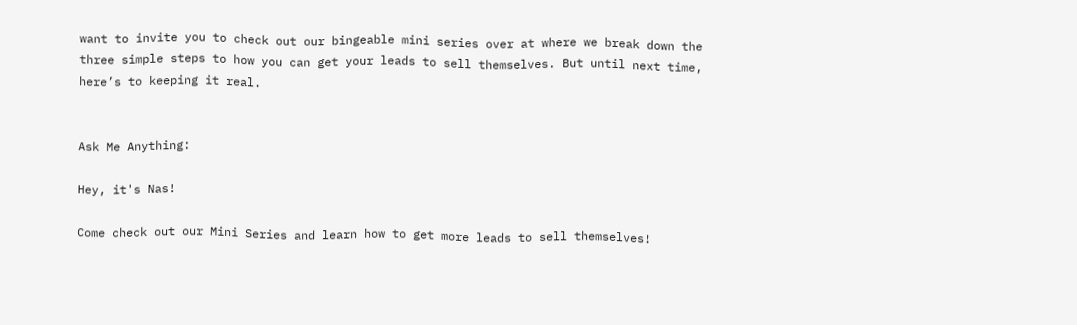want to invite you to check out our bingeable mini series over at where we break down the three simple steps to how you can get your leads to sell themselves. But until next time, here’s to keeping it real.


Ask Me Anything:

Hey, it's Nas!

Come check out our Mini Series and learn how to get more leads to sell themselves!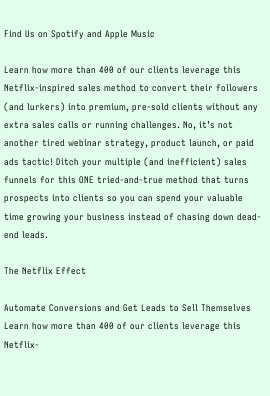Find Us on Spotify and Apple Music

Learn how more than 400 of our clients leverage this Netflix-inspired sales method to convert their followers (and lurkers) into premium, pre-sold clients without any extra sales calls or running challenges. No, it’s not another tired webinar strategy, product launch, or paid ads tactic! Ditch your multiple (and inefficient) sales funnels for this ONE tried-and-true method that turns prospects into clients so you can spend your valuable time growing your business instead of chasing down dead-end leads.

The Netflix Effect

Automate Conversions and Get Leads to Sell Themselves
Learn how more than 400 of our clients leverage this Netflix-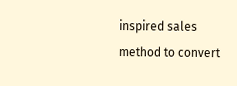inspired sales method to convert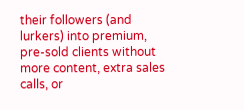their followers (and lurkers) into premium, pre-sold clients without more content, extra sales calls, or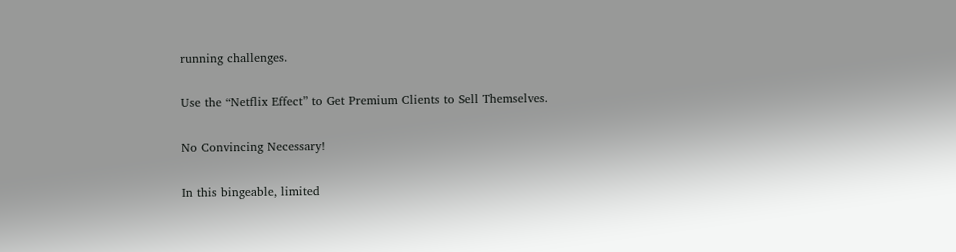running challenges.

Use the “Netflix Effect” to Get Premium Clients to Sell Themselves.

No Convincing Necessary!

In this bingeable, limited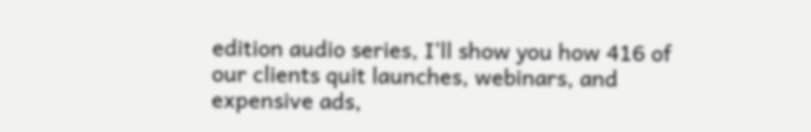edition audio series, I’ll show you how 416 of our clients quit launches, webinars, and expensive ads,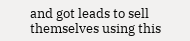and got leads to sell themselves using this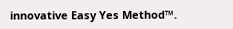innovative Easy Yes Method™.